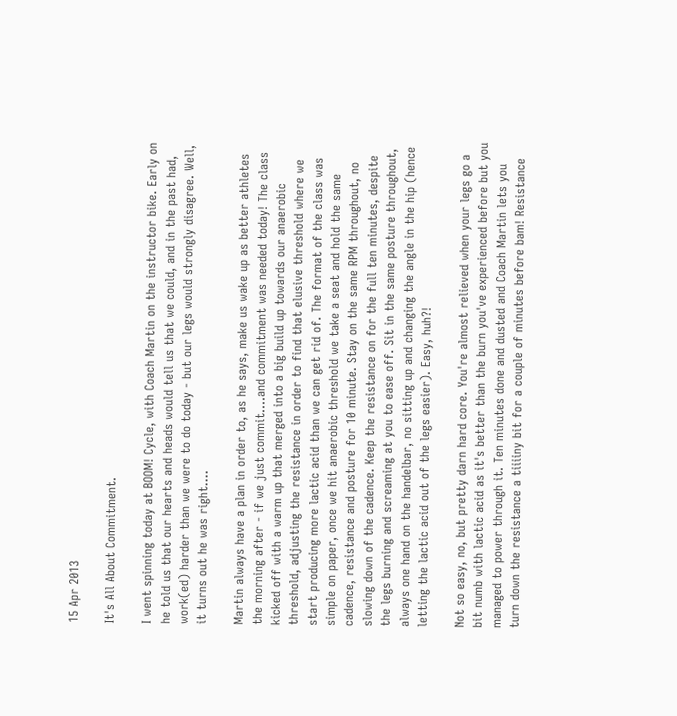15 Apr 2013

It's All About Commitment.

I went spinning today at BOOM! Cycle, with Coach Martin on the instructor bike. Early on he told us that our hearts and heads would tell us that we could, and in the past had, work(ed) harder than we were to do today - but our legs would strongly disagree. Well, it turns out he was right....

Martin always have a plan in order to, as he says, make us wake up as better athletes the morning after - if we just commit....and commitment was needed today! The class kicked off with a warm up that merged into a big build up towards our anaerobic threshold, adjusting the resistance in order to find that elusive threshold where we start producing more lactic acid than we can get rid of. The format of the class was simple on paper, once we hit anaerobic threshold we take a seat and hold the same cadence, resistance and posture for 10 minute. Stay on the same RPM throughout, no slowing down of the cadence. Keep the resistance on for the full ten minutes, despite the legs burning and screaming at you to ease off. Sit in the same posture throughout, always one hand on the handelbar, no sitting up and changing the angle in the hip (hence letting the lactic acid out of the legs easier). Easy, huh?!

Not so easy, no, but pretty darn hard core. You're almost relieved when your legs go a bit numb with lactic acid as it's better than the burn you've experienced before but you managed to power through it. Ten minutes done and dusted and Coach Martin lets you turn down the resistance a tiiiiny bit for a couple of minutes before bam! Resistance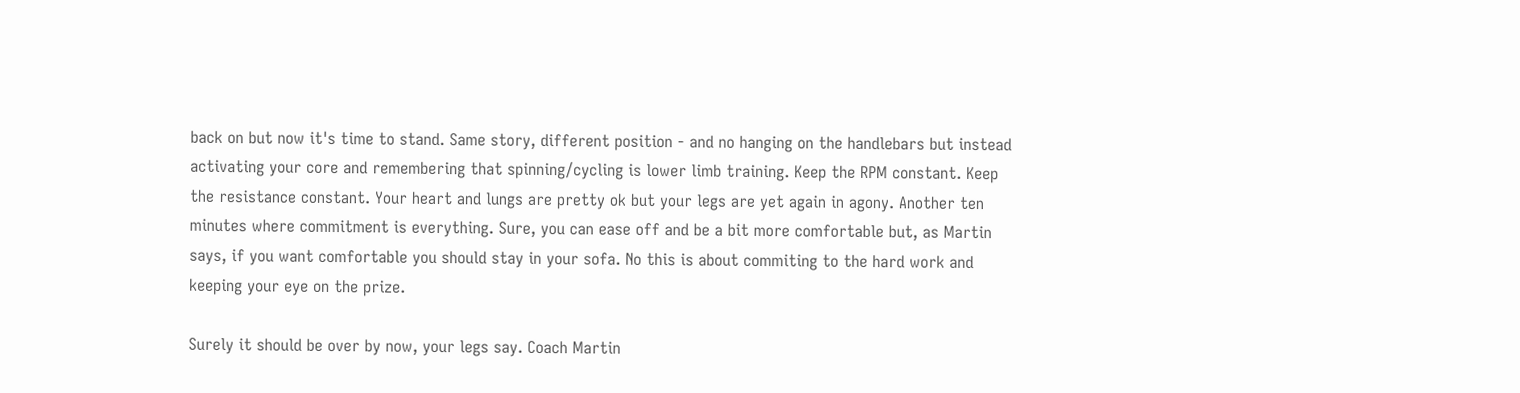back on but now it's time to stand. Same story, different position - and no hanging on the handlebars but instead activating your core and remembering that spinning/cycling is lower limb training. Keep the RPM constant. Keep the resistance constant. Your heart and lungs are pretty ok but your legs are yet again in agony. Another ten minutes where commitment is everything. Sure, you can ease off and be a bit more comfortable but, as Martin says, if you want comfortable you should stay in your sofa. No this is about commiting to the hard work and keeping your eye on the prize.

Surely it should be over by now, your legs say. Coach Martin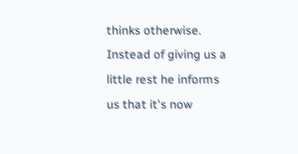thinks otherwise. Instead of giving us a little rest he informs us that it's now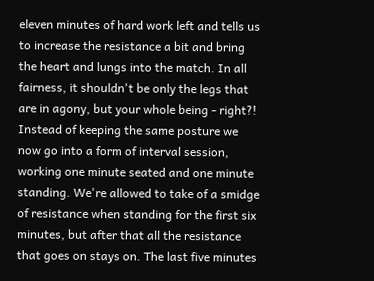eleven minutes of hard work left and tells us to increase the resistance a bit and bring the heart and lungs into the match. In all fairness, it shouldn't be only the legs that are in agony, but your whole being - right?! Instead of keeping the same posture we now go into a form of interval session, working one minute seated and one minute standing. We're allowed to take of a smidge of resistance when standing for the first six minutes, but after that all the resistance that goes on stays on. The last five minutes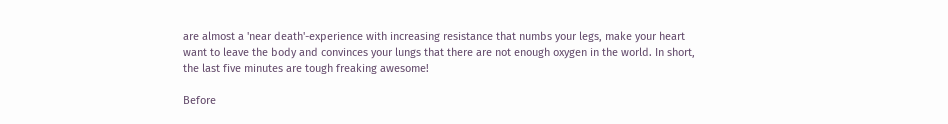are almost a 'near death'-experience with increasing resistance that numbs your legs, make your heart want to leave the body and convinces your lungs that there are not enough oxygen in the world. In short, the last five minutes are tough freaking awesome!

Before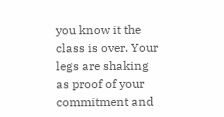you know it the class is over. Your legs are shaking as proof of your commitment and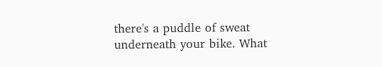there's a puddle of sweat underneath your bike. What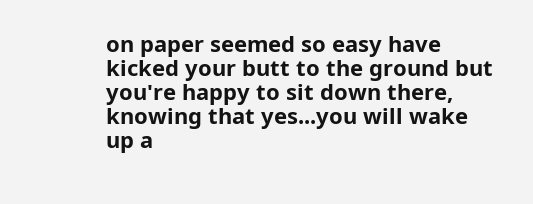on paper seemed so easy have kicked your butt to the ground but you're happy to sit down there, knowing that yes...you will wake up a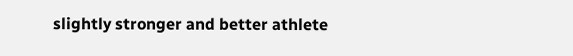slightly stronger and better athlete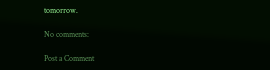tomorrow.

No comments:

Post a Comment